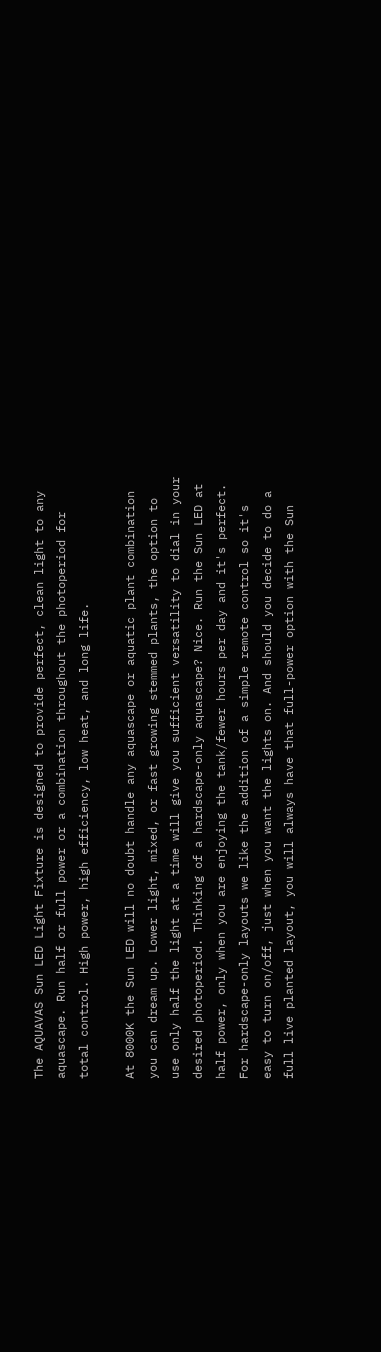The AQUAVAS Sun LED Light Fixture is designed to provide perfect, clean light to any aquascape. Run half or full power or a combination throughout the photoperiod for total control. High power, high efficiency, low heat, and long life.

At 8000K the Sun LED will no doubt handle any aquascape or aquatic plant combination you can dream up. Lower light, mixed, or fast growing stemmed plants, the option to use only half the light at a time will give you sufficient versatility to dial in your desired photoperiod. Thinking of a hardscape-only aquascape? Nice. Run the Sun LED at half power, only when you are enjoying the tank/fewer hours per day and it's perfect. For hardscape-only layouts we like the addition of a simple remote control so it's easy to turn on/off, just when you want the lights on. And should you decide to do a full live planted layout, you will always have that full-power option with the Sun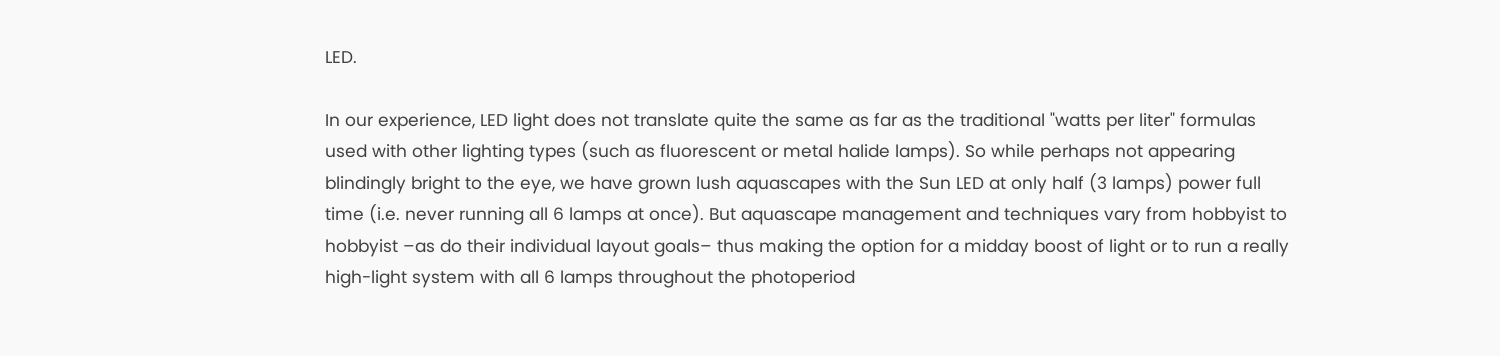LED.

In our experience, LED light does not translate quite the same as far as the traditional "watts per liter" formulas used with other lighting types (such as fluorescent or metal halide lamps). So while perhaps not appearing blindingly bright to the eye, we have grown lush aquascapes with the Sun LED at only half (3 lamps) power full time (i.e. never running all 6 lamps at once). But aquascape management and techniques vary from hobbyist to hobbyist –as do their individual layout goals– thus making the option for a midday boost of light or to run a really high-light system with all 6 lamps throughout the photoperiod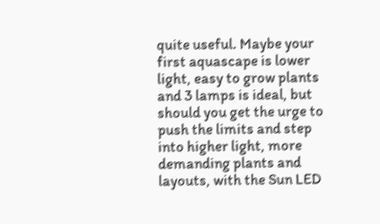quite useful. Maybe your first aquascape is lower light, easy to grow plants and 3 lamps is ideal, but should you get the urge to push the limits and step into higher light, more demanding plants and layouts, with the Sun LED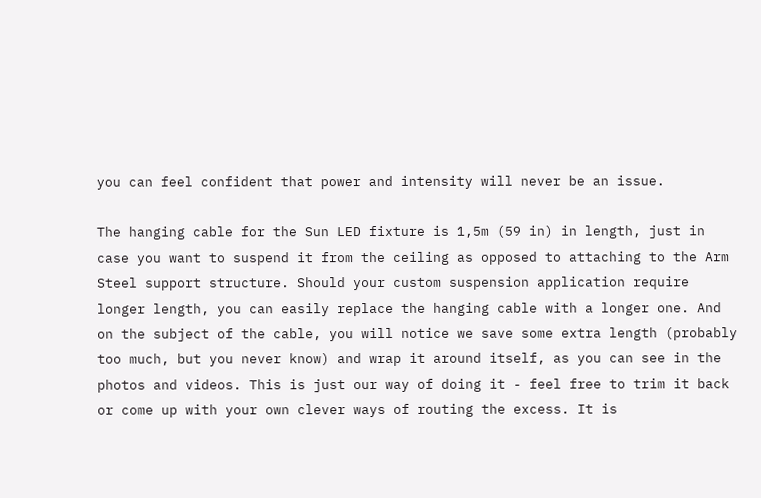you can feel confident that power and intensity will never be an issue.

The hanging cable for the Sun LED fixture is 1,5m (59 in) in length, just in case you want to suspend it from the ceiling as opposed to attaching to the Arm Steel support structure. Should your custom suspension application require longer length, you can easily replace the hanging cable with a longer one. And on the subject of the cable, you will notice we save some extra length (probably too much, but you never know) and wrap it around itself, as you can see in the photos and videos. This is just our way of doing it - feel free to trim it back or come up with your own clever ways of routing the excess. It is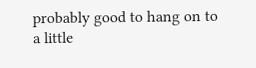probably good to hang on to a little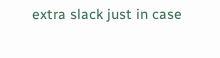extra slack just in case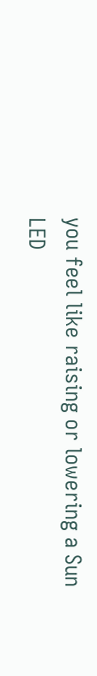you feel like raising or lowering a Sun LED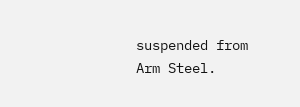suspended from Arm Steel.